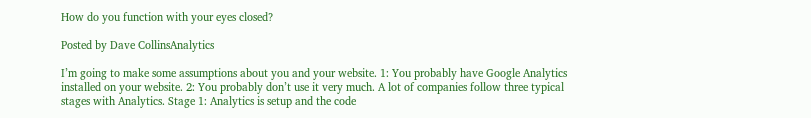How do you function with your eyes closed?

Posted by Dave CollinsAnalytics

I’m going to make some assumptions about you and your website. 1: You probably have Google Analytics installed on your website. 2: You probably don’t use it very much. A lot of companies follow three typical stages with Analytics. Stage 1: Analytics is setup and the code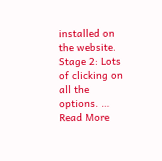installed on the website. Stage 2: Lots of clicking on all the options. … Read More